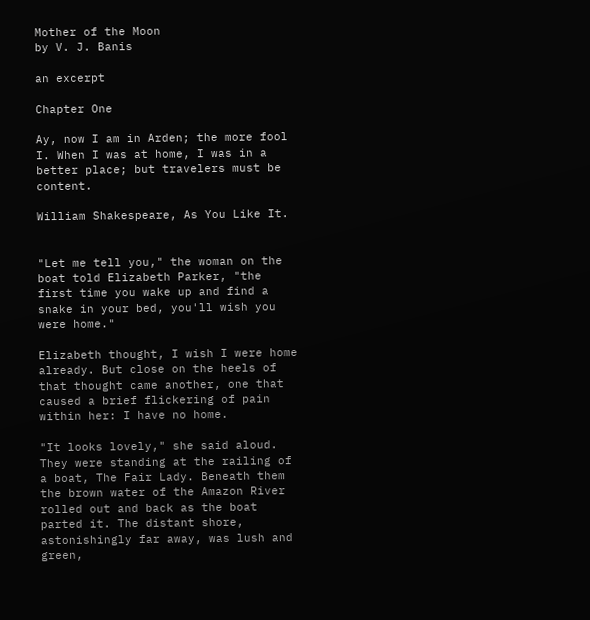Mother of the Moon
by V. J. Banis

an excerpt

Chapter One

Ay, now I am in Arden; the more fool I. When I was at home, I was in a better place; but travelers must be content.

William Shakespeare, As You Like It.


"Let me tell you," the woman on the boat told Elizabeth Parker, "the first time you wake up and find a snake in your bed, you'll wish you were home."

Elizabeth thought, I wish I were home already. But close on the heels of that thought came another, one that caused a brief flickering of pain within her: I have no home.

"It looks lovely," she said aloud. They were standing at the railing of a boat, The Fair Lady. Beneath them the brown water of the Amazon River rolled out and back as the boat parted it. The distant shore, astonishingly far away, was lush and green,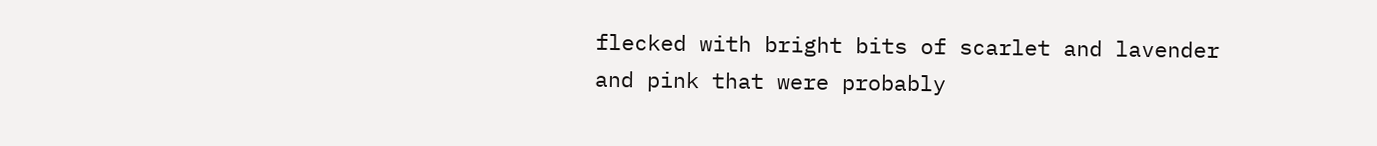flecked with bright bits of scarlet and lavender and pink that were probably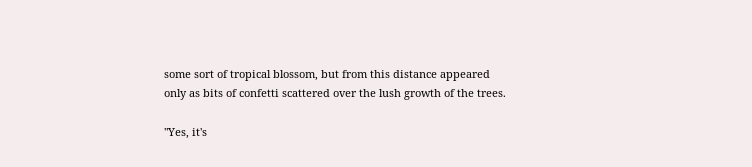some sort of tropical blossom, but from this distance appeared only as bits of confetti scattered over the lush growth of the trees.

"Yes, it's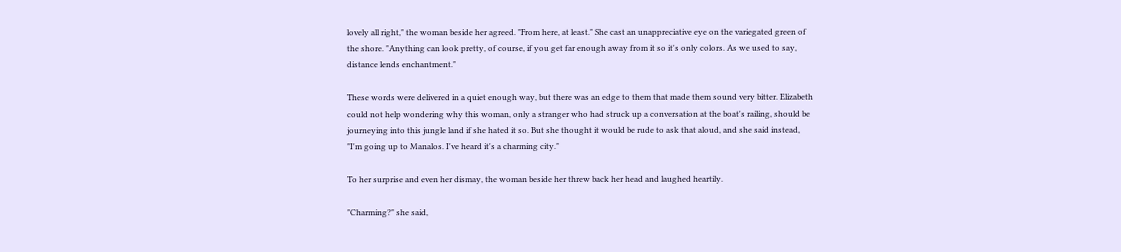lovely all right," the woman beside her agreed. "From here, at least." She cast an unappreciative eye on the variegated green of the shore. "Anything can look pretty, of course, if you get far enough away from it so it's only colors. As we used to say, distance lends enchantment."

These words were delivered in a quiet enough way, but there was an edge to them that made them sound very bitter. Elizabeth could not help wondering why this woman, only a stranger who had struck up a conversation at the boat's railing, should be journeying into this jungle land if she hated it so. But she thought it would be rude to ask that aloud, and she said instead, "I'm going up to Manalos. I've heard it's a charming city."

To her surprise and even her dismay, the woman beside her threw back her head and laughed heartily.

"Charming?" she said,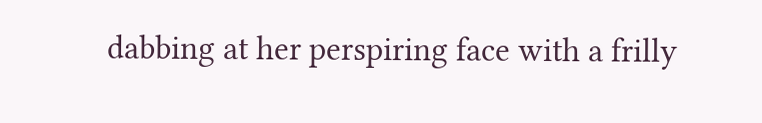dabbing at her perspiring face with a frilly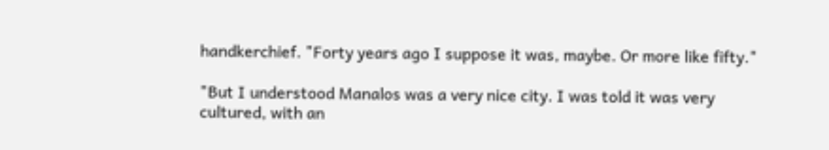handkerchief. "Forty years ago I suppose it was, maybe. Or more like fifty."

"But I understood Manalos was a very nice city. I was told it was very cultured, with an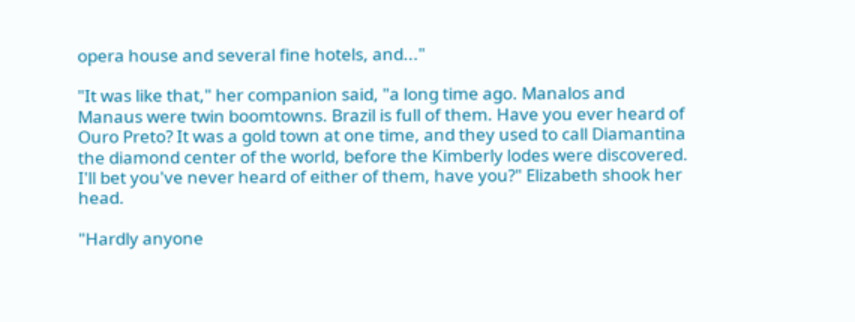opera house and several fine hotels, and..."

"It was like that," her companion said, "a long time ago. Manalos and Manaus were twin boomtowns. Brazil is full of them. Have you ever heard of Ouro Preto? It was a gold town at one time, and they used to call Diamantina the diamond center of the world, before the Kimberly lodes were discovered. I'll bet you've never heard of either of them, have you?" Elizabeth shook her head.

"Hardly anyone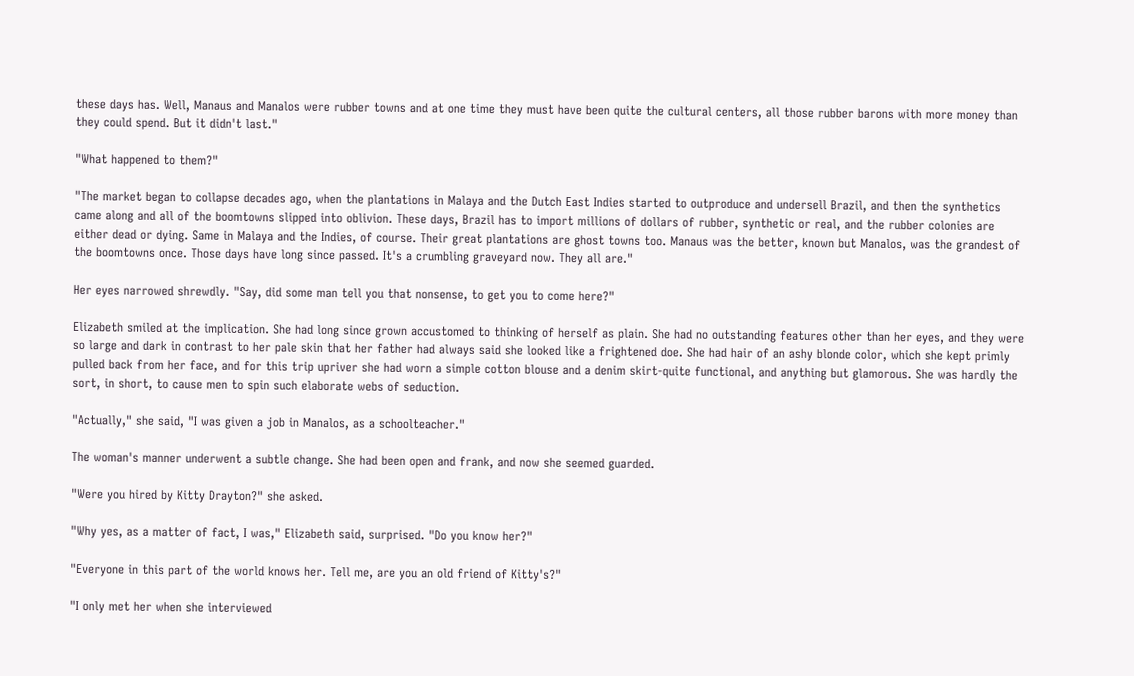these days has. Well, Manaus and Manalos were rubber towns and at one time they must have been quite the cultural centers, all those rubber barons with more money than they could spend. But it didn't last."

"What happened to them?"

"The market began to collapse decades ago, when the plantations in Malaya and the Dutch East Indies started to outproduce and undersell Brazil, and then the synthetics came along and all of the boomtowns slipped into oblivion. These days, Brazil has to import millions of dollars of rubber, synthetic or real, and the rubber colonies are either dead or dying. Same in Malaya and the Indies, of course. Their great plantations are ghost towns too. Manaus was the better, known but Manalos, was the grandest of the boomtowns once. Those days have long since passed. It's a crumbling graveyard now. They all are."

Her eyes narrowed shrewdly. "Say, did some man tell you that nonsense, to get you to come here?"

Elizabeth smiled at the implication. She had long since grown accustomed to thinking of herself as plain. She had no outstanding features other than her eyes, and they were so large and dark in contrast to her pale skin that her father had always said she looked like a frightened doe. She had hair of an ashy blonde color, which she kept primly pulled back from her face, and for this trip upriver she had worn a simple cotton blouse and a denim skirt-quite functional, and anything but glamorous. She was hardly the sort, in short, to cause men to spin such elaborate webs of seduction.

"Actually," she said, "I was given a job in Manalos, as a schoolteacher."

The woman's manner underwent a subtle change. She had been open and frank, and now she seemed guarded.

"Were you hired by Kitty Drayton?" she asked.

"Why yes, as a matter of fact, I was," Elizabeth said, surprised. "Do you know her?"

"Everyone in this part of the world knows her. Tell me, are you an old friend of Kitty's?"

"I only met her when she interviewed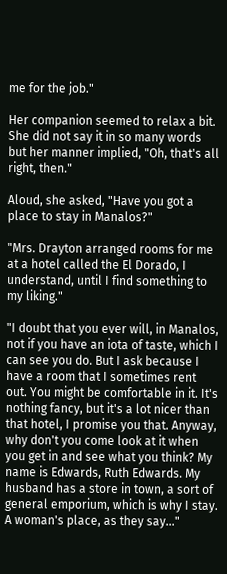me for the job."

Her companion seemed to relax a bit. She did not say it in so many words but her manner implied, "Oh, that's all right, then."

Aloud, she asked, "Have you got a place to stay in Manalos?"

"Mrs. Drayton arranged rooms for me at a hotel called the El Dorado, I understand, until I find something to my liking."

"I doubt that you ever will, in Manalos, not if you have an iota of taste, which I can see you do. But I ask because I have a room that I sometimes rent out. You might be comfortable in it. It's nothing fancy, but it's a lot nicer than that hotel, I promise you that. Anyway, why don't you come look at it when you get in and see what you think? My name is Edwards, Ruth Edwards. My husband has a store in town, a sort of general emporium, which is why I stay. A woman's place, as they say..."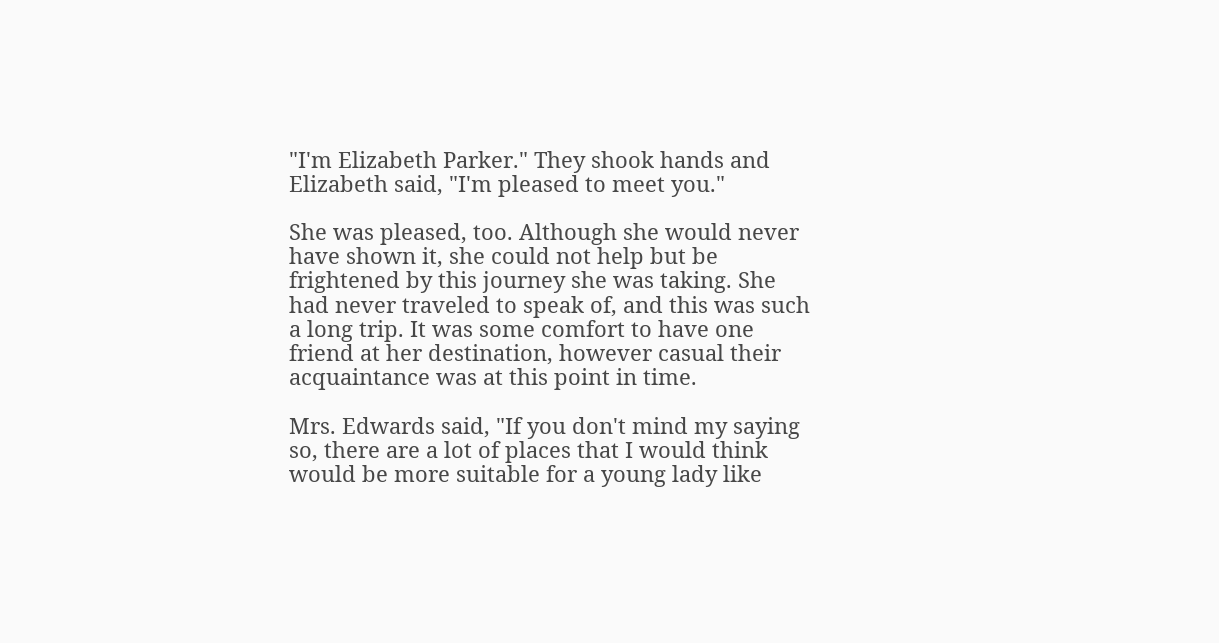"I'm Elizabeth Parker." They shook hands and Elizabeth said, "I'm pleased to meet you."

She was pleased, too. Although she would never have shown it, she could not help but be frightened by this journey she was taking. She had never traveled to speak of, and this was such a long trip. It was some comfort to have one friend at her destination, however casual their acquaintance was at this point in time.

Mrs. Edwards said, "If you don't mind my saying so, there are a lot of places that I would think would be more suitable for a young lady like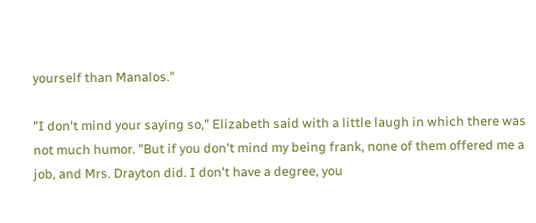yourself than Manalos."

"I don't mind your saying so," Elizabeth said with a little laugh in which there was not much humor. "But if you don't mind my being frank, none of them offered me a job, and Mrs. Drayton did. I don't have a degree, you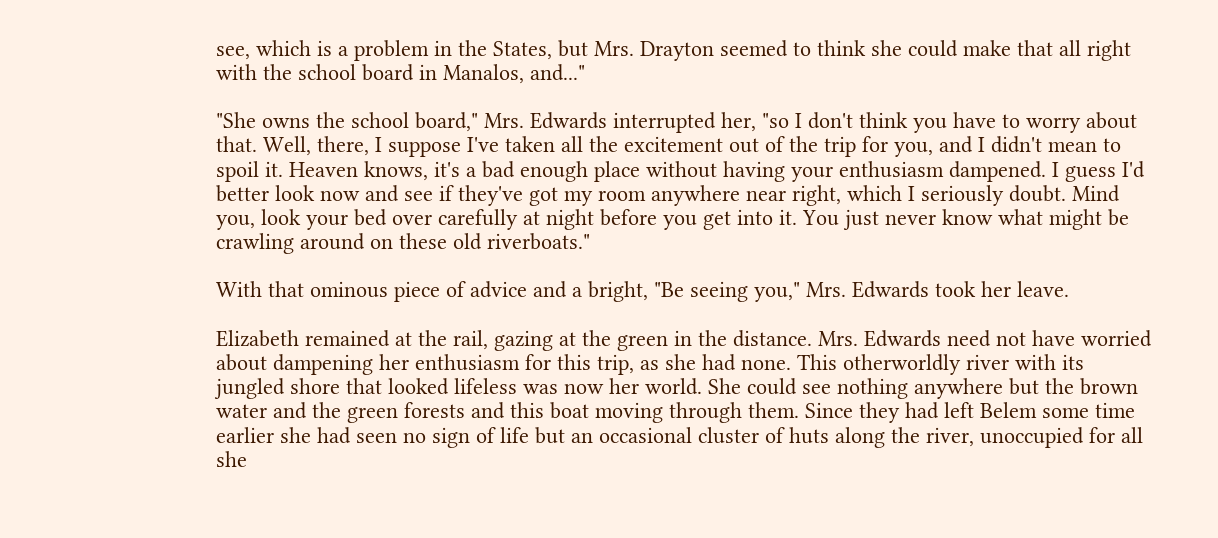see, which is a problem in the States, but Mrs. Drayton seemed to think she could make that all right with the school board in Manalos, and..."

"She owns the school board," Mrs. Edwards interrupted her, "so I don't think you have to worry about that. Well, there, I suppose I've taken all the excitement out of the trip for you, and I didn't mean to spoil it. Heaven knows, it's a bad enough place without having your enthusiasm dampened. I guess I'd better look now and see if they've got my room anywhere near right, which I seriously doubt. Mind you, look your bed over carefully at night before you get into it. You just never know what might be crawling around on these old riverboats."

With that ominous piece of advice and a bright, "Be seeing you," Mrs. Edwards took her leave.

Elizabeth remained at the rail, gazing at the green in the distance. Mrs. Edwards need not have worried about dampening her enthusiasm for this trip, as she had none. This otherworldly river with its jungled shore that looked lifeless was now her world. She could see nothing anywhere but the brown water and the green forests and this boat moving through them. Since they had left Belem some time earlier she had seen no sign of life but an occasional cluster of huts along the river, unoccupied for all she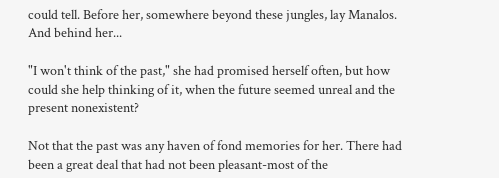could tell. Before her, somewhere beyond these jungles, lay Manalos. And behind her...

"I won't think of the past," she had promised herself often, but how could she help thinking of it, when the future seemed unreal and the present nonexistent?

Not that the past was any haven of fond memories for her. There had been a great deal that had not been pleasant-most of the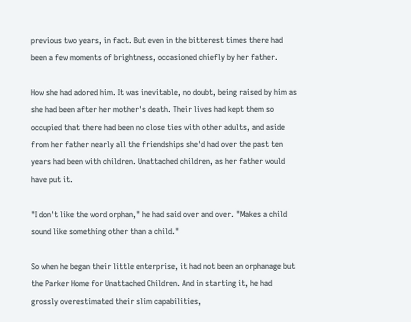previous two years, in fact. But even in the bitterest times there had been a few moments of brightness, occasioned chiefly by her father.

How she had adored him. It was inevitable, no doubt, being raised by him as she had been after her mother's death. Their lives had kept them so occupied that there had been no close ties with other adults, and aside from her father nearly all the friendships she'd had over the past ten years had been with children. Unattached children, as her father would have put it.

"I don't like the word orphan," he had said over and over. "Makes a child sound like something other than a child."

So when he began their little enterprise, it had not been an orphanage but the Parker Home for Unattached Children. And in starting it, he had grossly overestimated their slim capabilities,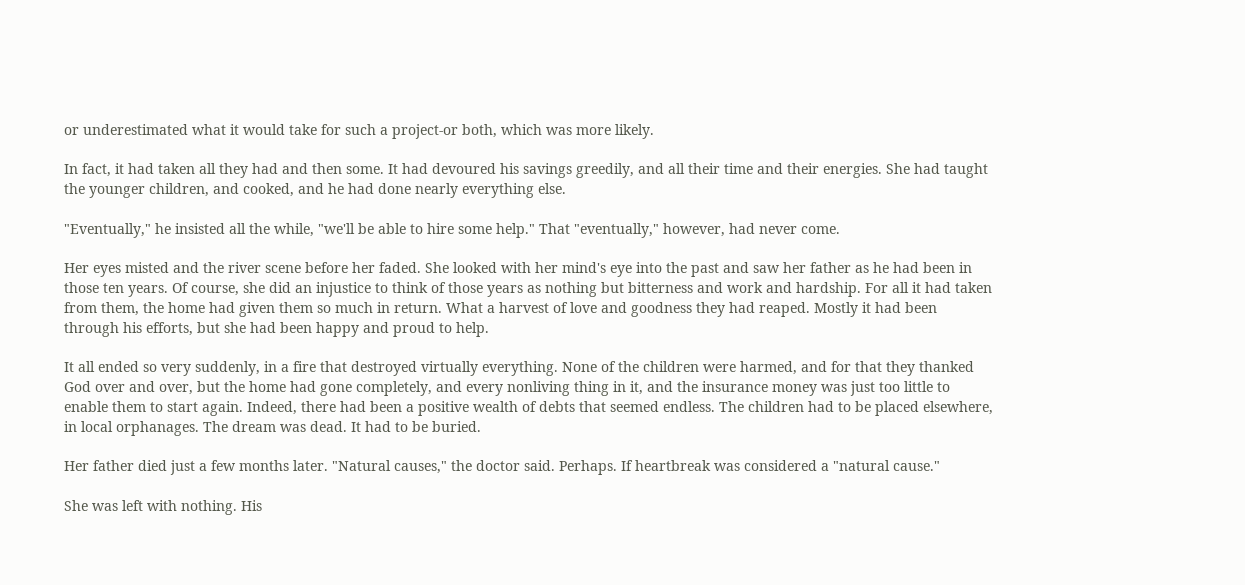or underestimated what it would take for such a project-or both, which was more likely.

In fact, it had taken all they had and then some. It had devoured his savings greedily, and all their time and their energies. She had taught the younger children, and cooked, and he had done nearly everything else.

"Eventually," he insisted all the while, "we'll be able to hire some help." That "eventually," however, had never come.

Her eyes misted and the river scene before her faded. She looked with her mind's eye into the past and saw her father as he had been in those ten years. Of course, she did an injustice to think of those years as nothing but bitterness and work and hardship. For all it had taken from them, the home had given them so much in return. What a harvest of love and goodness they had reaped. Mostly it had been through his efforts, but she had been happy and proud to help.

It all ended so very suddenly, in a fire that destroyed virtually everything. None of the children were harmed, and for that they thanked God over and over, but the home had gone completely, and every nonliving thing in it, and the insurance money was just too little to enable them to start again. Indeed, there had been a positive wealth of debts that seemed endless. The children had to be placed elsewhere, in local orphanages. The dream was dead. It had to be buried.

Her father died just a few months later. "Natural causes," the doctor said. Perhaps. If heartbreak was considered a "natural cause."

She was left with nothing. His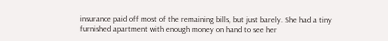insurance paid off most of the remaining bills, but just barely. She had a tiny furnished apartment with enough money on hand to see her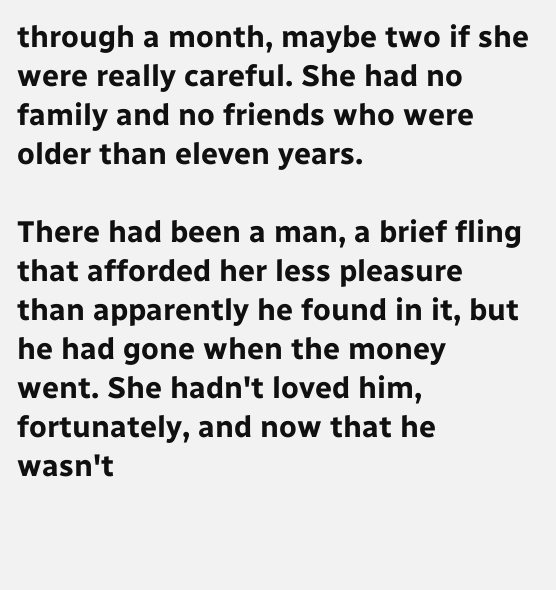through a month, maybe two if she were really careful. She had no family and no friends who were older than eleven years.

There had been a man, a brief fling that afforded her less pleasure than apparently he found in it, but he had gone when the money went. She hadn't loved him, fortunately, and now that he wasn't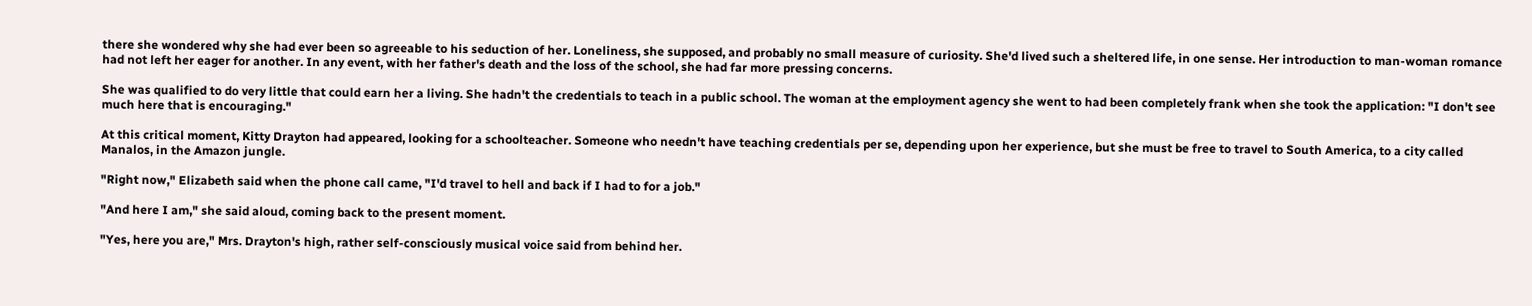there she wondered why she had ever been so agreeable to his seduction of her. Loneliness, she supposed, and probably no small measure of curiosity. She'd lived such a sheltered life, in one sense. Her introduction to man-woman romance had not left her eager for another. In any event, with her father's death and the loss of the school, she had far more pressing concerns.

She was qualified to do very little that could earn her a living. She hadn't the credentials to teach in a public school. The woman at the employment agency she went to had been completely frank when she took the application: "I don't see much here that is encouraging."

At this critical moment, Kitty Drayton had appeared, looking for a schoolteacher. Someone who needn't have teaching credentials per se, depending upon her experience, but she must be free to travel to South America, to a city called Manalos, in the Amazon jungle.

"Right now," Elizabeth said when the phone call came, "I'd travel to hell and back if I had to for a job."

"And here I am," she said aloud, coming back to the present moment.

"Yes, here you are," Mrs. Drayton's high, rather self-consciously musical voice said from behind her.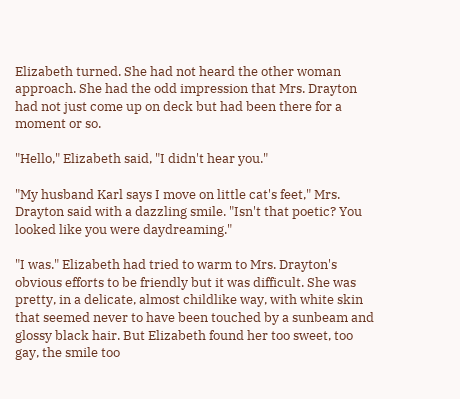Elizabeth turned. She had not heard the other woman approach. She had the odd impression that Mrs. Drayton had not just come up on deck but had been there for a moment or so.

"Hello," Elizabeth said, "I didn't hear you."

"My husband Karl says I move on little cat's feet," Mrs. Drayton said with a dazzling smile. "Isn't that poetic? You looked like you were daydreaming."

"I was." Elizabeth had tried to warm to Mrs. Drayton's obvious efforts to be friendly but it was difficult. She was pretty, in a delicate, almost childlike way, with white skin that seemed never to have been touched by a sunbeam and glossy black hair. But Elizabeth found her too sweet, too gay, the smile too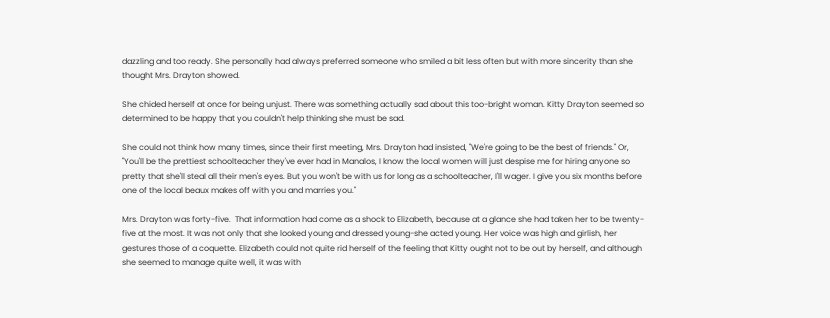dazzling and too ready. She personally had always preferred someone who smiled a bit less often but with more sincerity than she thought Mrs. Drayton showed.

She chided herself at once for being unjust. There was something actually sad about this too-bright woman. Kitty Drayton seemed so determined to be happy that you couldn't help thinking she must be sad.

She could not think how many times, since their first meeting, Mrs. Drayton had insisted, "We're going to be the best of friends." Or, "You'll be the prettiest schoolteacher they've ever had in Manalos, I know the local women will just despise me for hiring anyone so pretty that she'll steal all their men's eyes. But you won't be with us for long as a schoolteacher, I'll wager. I give you six months before one of the local beaux makes off with you and marries you."

Mrs. Drayton was forty-five.  That information had come as a shock to Elizabeth, because at a glance she had taken her to be twenty-five at the most. It was not only that she looked young and dressed young-she acted young. Her voice was high and girlish, her gestures those of a coquette. Elizabeth could not quite rid herself of the feeling that Kitty ought not to be out by herself, and although she seemed to manage quite well, it was with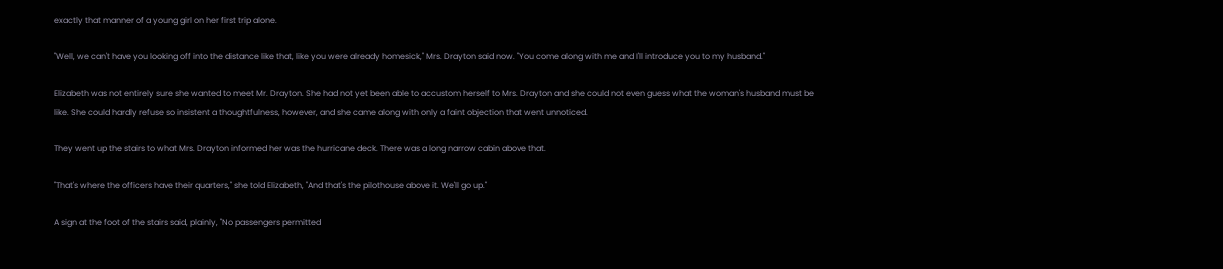exactly that manner of a young girl on her first trip alone.

"Well, we can't have you looking off into the distance like that, like you were already homesick," Mrs. Drayton said now. "You come along with me and I'll introduce you to my husband."

Elizabeth was not entirely sure she wanted to meet Mr. Drayton. She had not yet been able to accustom herself to Mrs. Drayton and she could not even guess what the woman's husband must be like. She could hardly refuse so insistent a thoughtfulness, however, and she came along with only a faint objection that went unnoticed.

They went up the stairs to what Mrs. Drayton informed her was the hurricane deck. There was a long narrow cabin above that.

"That's where the officers have their quarters," she told Elizabeth, "And that's the pilothouse above it. We'll go up."

A sign at the foot of the stairs said, plainly, "No passengers permitted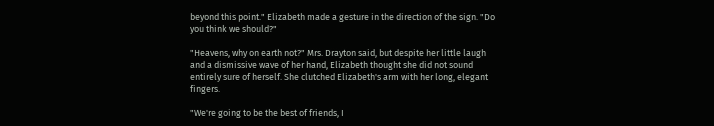beyond this point." Elizabeth made a gesture in the direction of the sign. "Do you think we should?"

"Heavens, why on earth not?" Mrs. Drayton said, but despite her little laugh and a dismissive wave of her hand, Elizabeth thought she did not sound entirely sure of herself. She clutched Elizabeth's arm with her long, elegant fingers.

"We're going to be the best of friends, I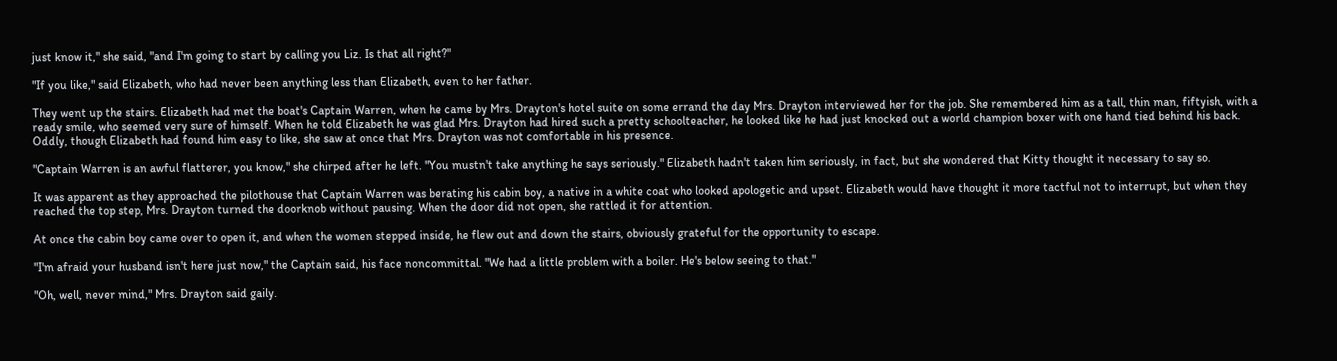just know it," she said, "and I'm going to start by calling you Liz. Is that all right?"

"If you like," said Elizabeth, who had never been anything less than Elizabeth, even to her father.

They went up the stairs. Elizabeth had met the boat's Captain Warren, when he came by Mrs. Drayton's hotel suite on some errand the day Mrs. Drayton interviewed her for the job. She remembered him as a tall, thin man, fiftyish, with a ready smile, who seemed very sure of himself. When he told Elizabeth he was glad Mrs. Drayton had hired such a pretty schoolteacher, he looked like he had just knocked out a world champion boxer with one hand tied behind his back. Oddly, though Elizabeth had found him easy to like, she saw at once that Mrs. Drayton was not comfortable in his presence.

"Captain Warren is an awful flatterer, you know," she chirped after he left. "You mustn't take anything he says seriously." Elizabeth hadn't taken him seriously, in fact, but she wondered that Kitty thought it necessary to say so.

It was apparent as they approached the pilothouse that Captain Warren was berating his cabin boy, a native in a white coat who looked apologetic and upset. Elizabeth would have thought it more tactful not to interrupt, but when they reached the top step, Mrs. Drayton turned the doorknob without pausing. When the door did not open, she rattled it for attention.

At once the cabin boy came over to open it, and when the women stepped inside, he flew out and down the stairs, obviously grateful for the opportunity to escape.

"I'm afraid your husband isn't here just now," the Captain said, his face noncommittal. "We had a little problem with a boiler. He's below seeing to that."

"Oh, well, never mind," Mrs. Drayton said gaily.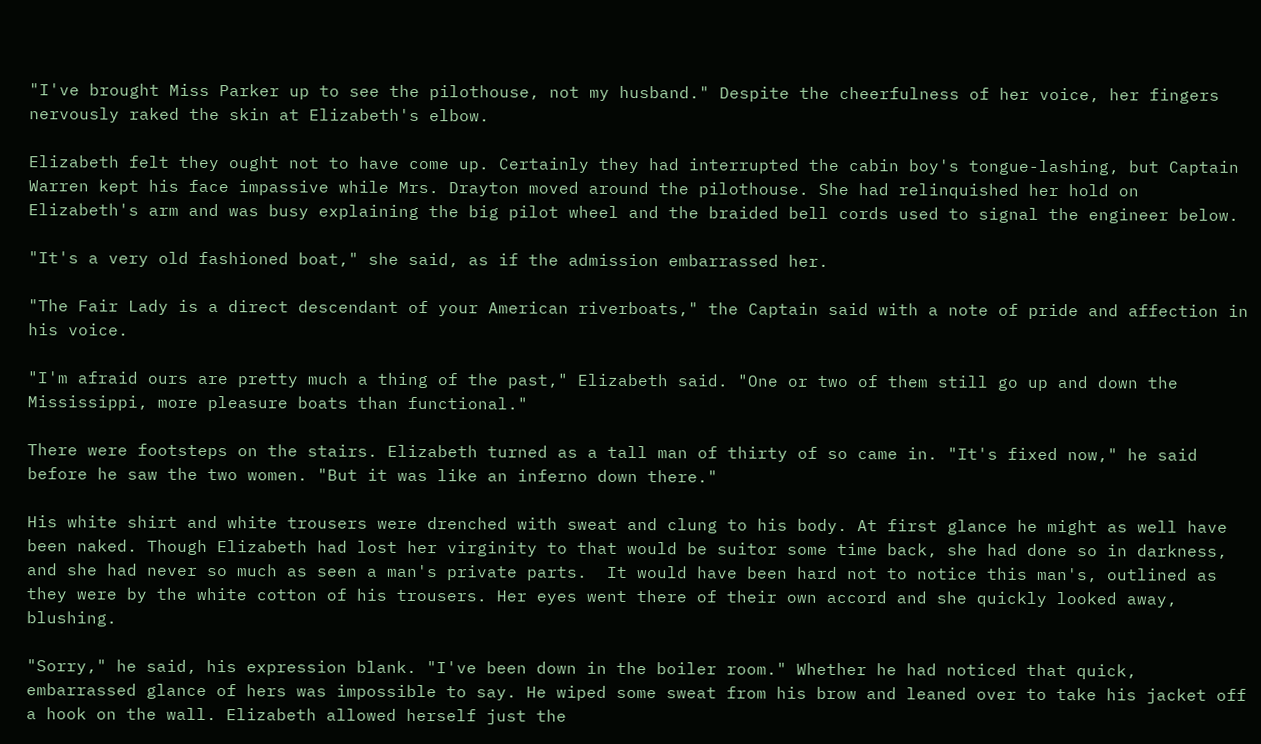"I've brought Miss Parker up to see the pilothouse, not my husband." Despite the cheerfulness of her voice, her fingers nervously raked the skin at Elizabeth's elbow.

Elizabeth felt they ought not to have come up. Certainly they had interrupted the cabin boy's tongue-lashing, but Captain Warren kept his face impassive while Mrs. Drayton moved around the pilothouse. She had relinquished her hold on Elizabeth's arm and was busy explaining the big pilot wheel and the braided bell cords used to signal the engineer below.

"It's a very old fashioned boat," she said, as if the admission embarrassed her.

"The Fair Lady is a direct descendant of your American riverboats," the Captain said with a note of pride and affection in his voice.

"I'm afraid ours are pretty much a thing of the past," Elizabeth said. "One or two of them still go up and down the Mississippi, more pleasure boats than functional."

There were footsteps on the stairs. Elizabeth turned as a tall man of thirty of so came in. "It's fixed now," he said before he saw the two women. "But it was like an inferno down there."

His white shirt and white trousers were drenched with sweat and clung to his body. At first glance he might as well have been naked. Though Elizabeth had lost her virginity to that would be suitor some time back, she had done so in darkness, and she had never so much as seen a man's private parts.  It would have been hard not to notice this man's, outlined as they were by the white cotton of his trousers. Her eyes went there of their own accord and she quickly looked away, blushing.

"Sorry," he said, his expression blank. "I've been down in the boiler room." Whether he had noticed that quick, embarrassed glance of hers was impossible to say. He wiped some sweat from his brow and leaned over to take his jacket off a hook on the wall. Elizabeth allowed herself just the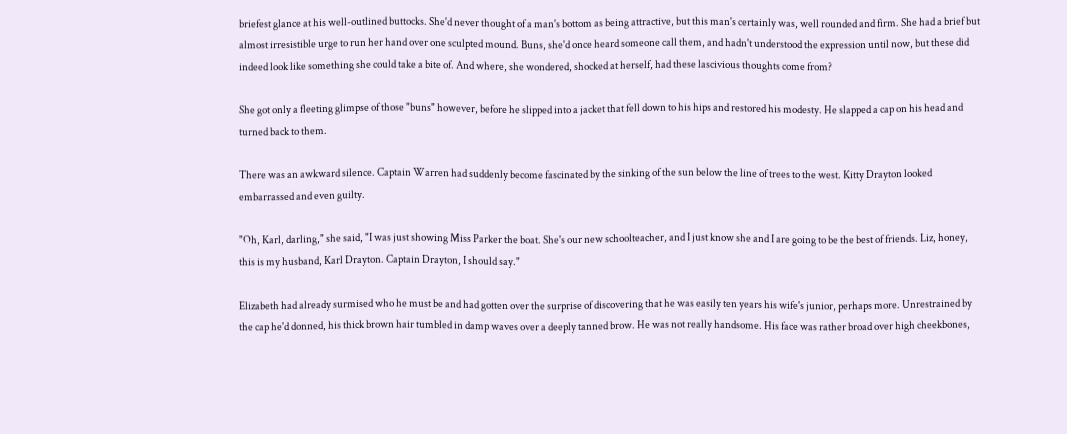briefest glance at his well-outlined buttocks. She'd never thought of a man's bottom as being attractive, but this man's certainly was, well rounded and firm. She had a brief but almost irresistible urge to run her hand over one sculpted mound. Buns, she'd once heard someone call them, and hadn't understood the expression until now, but these did indeed look like something she could take a bite of. And where, she wondered, shocked at herself, had these lascivious thoughts come from?

She got only a fleeting glimpse of those "buns" however, before he slipped into a jacket that fell down to his hips and restored his modesty. He slapped a cap on his head and turned back to them.

There was an awkward silence. Captain Warren had suddenly become fascinated by the sinking of the sun below the line of trees to the west. Kitty Drayton looked embarrassed and even guilty.

"Oh, Karl, darling," she said, "I was just showing Miss Parker the boat. She's our new schoolteacher, and I just know she and I are going to be the best of friends. Liz, honey, this is my husband, Karl Drayton. Captain Drayton, I should say."

Elizabeth had already surmised who he must be and had gotten over the surprise of discovering that he was easily ten years his wife's junior, perhaps more. Unrestrained by the cap he'd donned, his thick brown hair tumbled in damp waves over a deeply tanned brow. He was not really handsome. His face was rather broad over high cheekbones,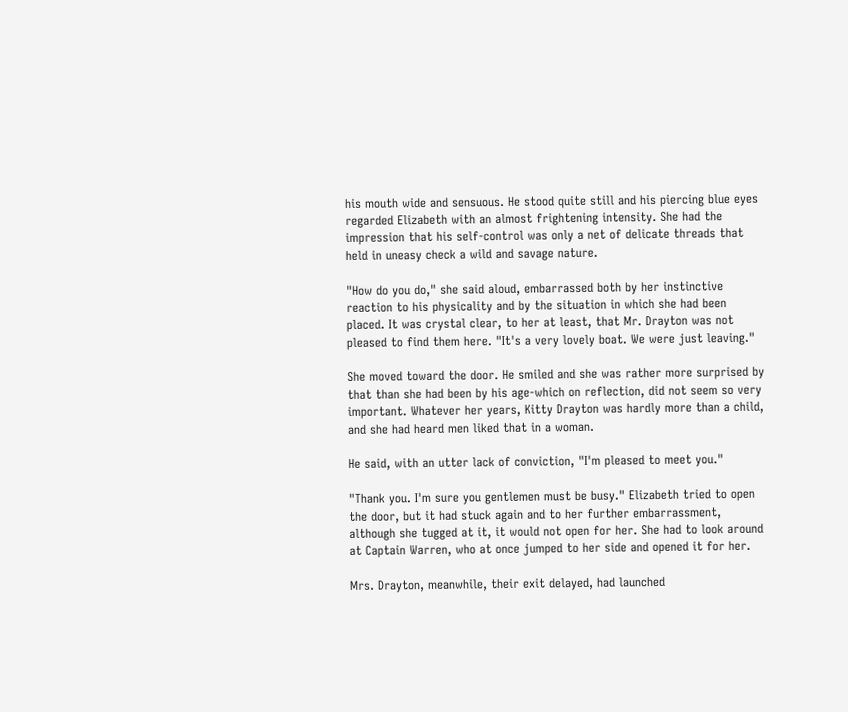his mouth wide and sensuous. He stood quite still and his piercing blue eyes regarded Elizabeth with an almost frightening intensity. She had the impression that his self-control was only a net of delicate threads that held in uneasy check a wild and savage nature.

"How do you do," she said aloud, embarrassed both by her instinctive reaction to his physicality and by the situation in which she had been placed. It was crystal clear, to her at least, that Mr. Drayton was not pleased to find them here. "It's a very lovely boat. We were just leaving."

She moved toward the door. He smiled and she was rather more surprised by that than she had been by his age-which on reflection, did not seem so very important. Whatever her years, Kitty Drayton was hardly more than a child, and she had heard men liked that in a woman.

He said, with an utter lack of conviction, "I'm pleased to meet you."

"Thank you. I'm sure you gentlemen must be busy." Elizabeth tried to open the door, but it had stuck again and to her further embarrassment, although she tugged at it, it would not open for her. She had to look around at Captain Warren, who at once jumped to her side and opened it for her.

Mrs. Drayton, meanwhile, their exit delayed, had launched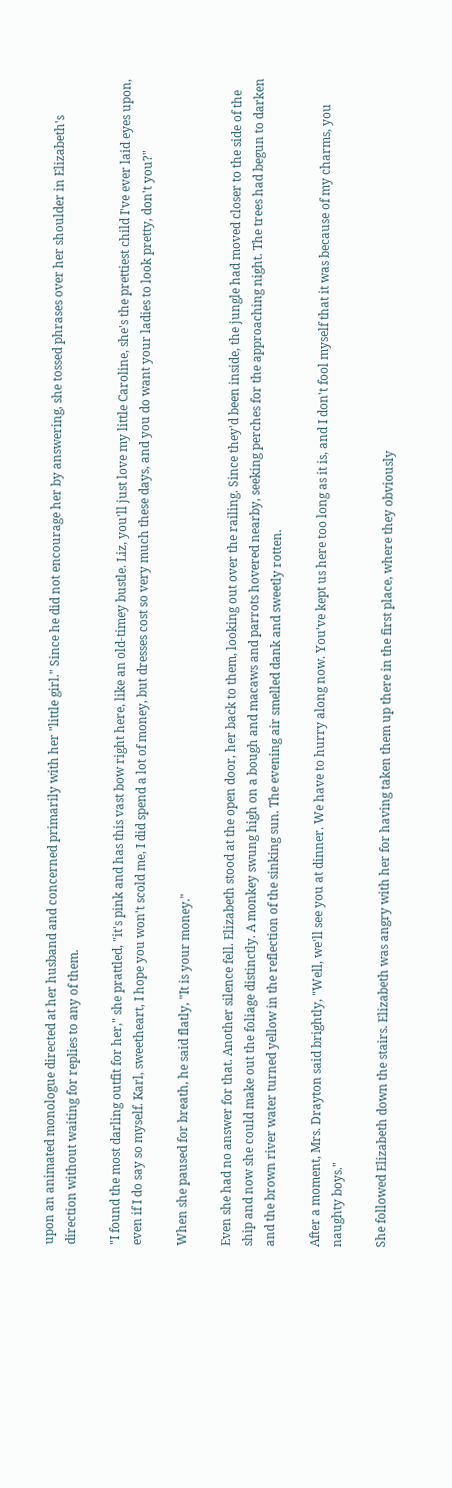upon an animated monologue directed at her husband and concerned primarily with her "little girl." Since he did not encourage her by answering, she tossed phrases over her shoulder in Elizabeth's direction without waiting for replies to any of them.

"I found the most darling outfit for her," she prattled, "it's pink and has this vast bow right here, like an old-timey bustle. Liz, you'll just love my little Caroline, she's the prettiest child I've ever laid eyes upon, even if I do say so myself. Karl, sweetheart, I hope you won't scold me, I did spend a lot of money, but dresses cost so very much these days, and you do want your ladies to look pretty, don't you?"

When she paused for breath, he said flatly, "It is your money."

Even she had no answer for that. Another silence fell. Elizabeth stood at the open door, her back to them, looking out over the railing. Since they'd been inside, the jungle had moved closer to the side of the ship and now she could make out the foliage distinctly. A monkey swung high on a bough and macaws and parrots hovered nearby, seeking perches for the approaching night. The trees had begun to darken and the brown river water turned yellow in the reflection of the sinking sun. The evening air smelled dank and sweetly rotten.

After a moment, Mrs. Drayton said brightly, "Well, we'll see you at dinner. We have to hurry along now. You've kept us here too long as it is, and I don't fool myself that it was because of my charms, you naughty boys."

She followed Elizabeth down the stairs. Elizabeth was angry with her for having taken them up there in the first place, where they obviously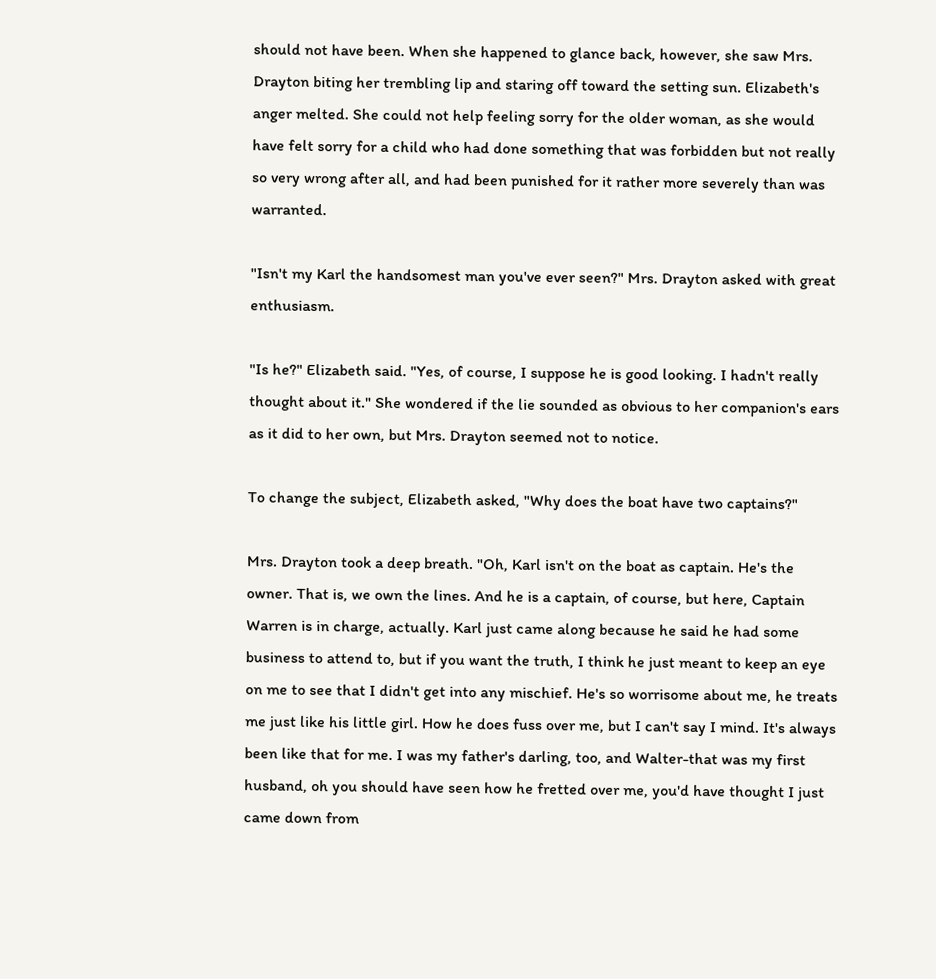should not have been. When she happened to glance back, however, she saw Mrs. Drayton biting her trembling lip and staring off toward the setting sun. Elizabeth's anger melted. She could not help feeling sorry for the older woman, as she would have felt sorry for a child who had done something that was forbidden but not really so very wrong after all, and had been punished for it rather more severely than was warranted.

"Isn't my Karl the handsomest man you've ever seen?" Mrs. Drayton asked with great enthusiasm.

"Is he?" Elizabeth said. "Yes, of course, I suppose he is good looking. I hadn't really thought about it." She wondered if the lie sounded as obvious to her companion's ears as it did to her own, but Mrs. Drayton seemed not to notice.

To change the subject, Elizabeth asked, "Why does the boat have two captains?"

Mrs. Drayton took a deep breath. "Oh, Karl isn't on the boat as captain. He's the owner. That is, we own the lines. And he is a captain, of course, but here, Captain Warren is in charge, actually. Karl just came along because he said he had some business to attend to, but if you want the truth, I think he just meant to keep an eye on me to see that I didn't get into any mischief. He's so worrisome about me, he treats me just like his little girl. How he does fuss over me, but I can't say I mind. It's always been like that for me. I was my father's darling, too, and Walter-that was my first husband, oh you should have seen how he fretted over me, you'd have thought I just came down from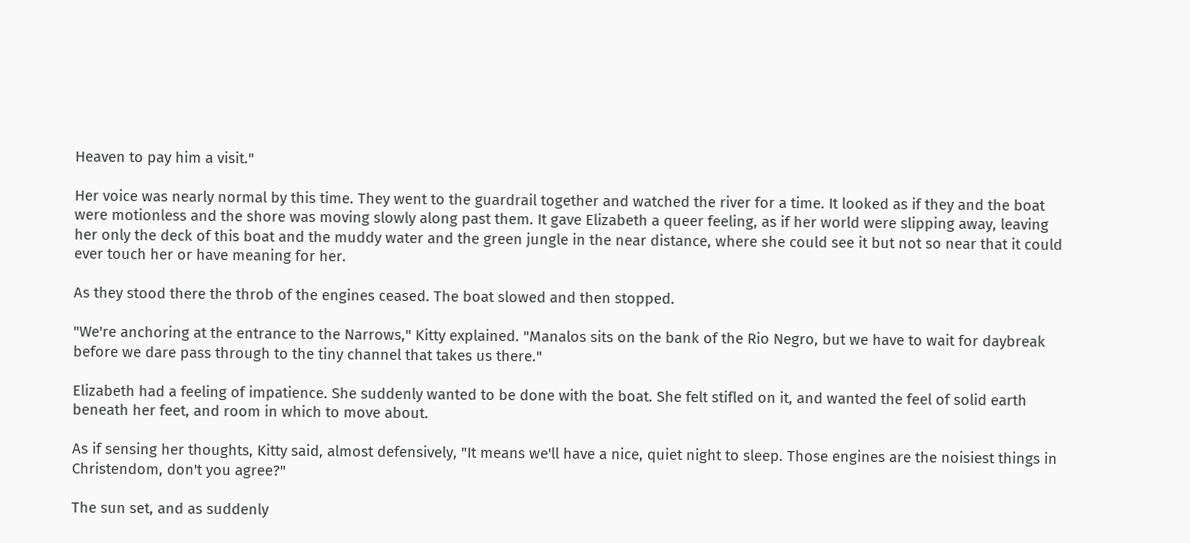Heaven to pay him a visit."

Her voice was nearly normal by this time. They went to the guardrail together and watched the river for a time. It looked as if they and the boat were motionless and the shore was moving slowly along past them. It gave Elizabeth a queer feeling, as if her world were slipping away, leaving her only the deck of this boat and the muddy water and the green jungle in the near distance, where she could see it but not so near that it could ever touch her or have meaning for her.

As they stood there the throb of the engines ceased. The boat slowed and then stopped.

"We're anchoring at the entrance to the Narrows," Kitty explained. "Manalos sits on the bank of the Rio Negro, but we have to wait for daybreak before we dare pass through to the tiny channel that takes us there."

Elizabeth had a feeling of impatience. She suddenly wanted to be done with the boat. She felt stifled on it, and wanted the feel of solid earth beneath her feet, and room in which to move about.

As if sensing her thoughts, Kitty said, almost defensively, "It means we'll have a nice, quiet night to sleep. Those engines are the noisiest things in Christendom, don't you agree?"

The sun set, and as suddenly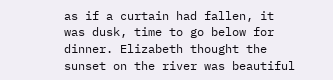as if a curtain had fallen, it was dusk, time to go below for dinner. Elizabeth thought the sunset on the river was beautiful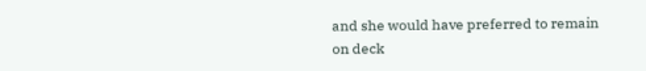and she would have preferred to remain on deck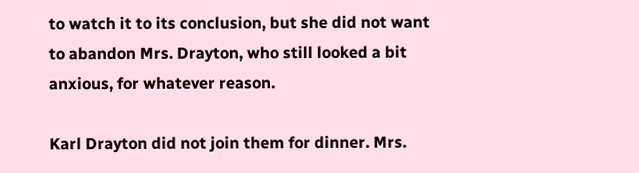to watch it to its conclusion, but she did not want to abandon Mrs. Drayton, who still looked a bit anxious, for whatever reason.

Karl Drayton did not join them for dinner. Mrs.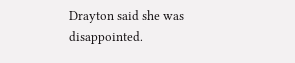Drayton said she was disappointed.